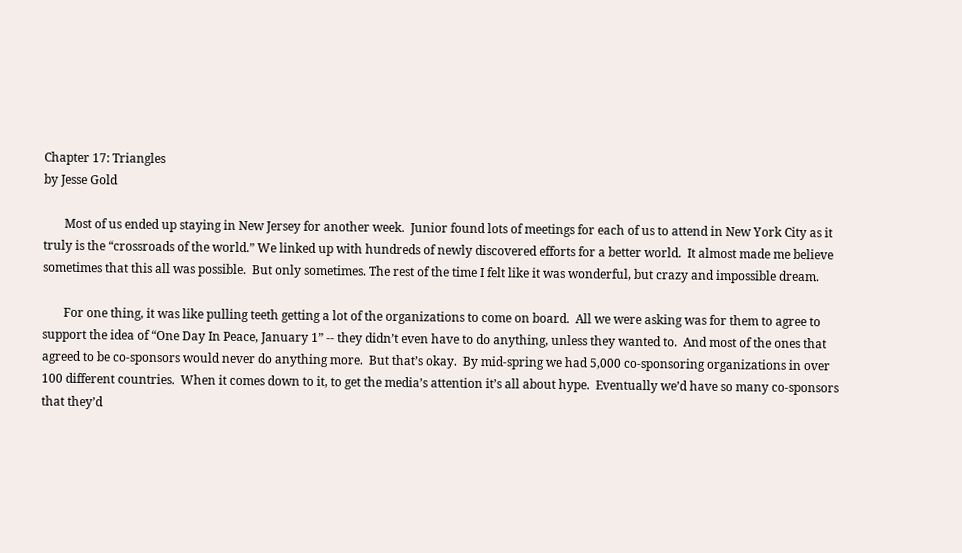Chapter 17: Triangles
by Jesse Gold

       Most of us ended up staying in New Jersey for another week.  Junior found lots of meetings for each of us to attend in New York City as it truly is the “crossroads of the world.” We linked up with hundreds of newly discovered efforts for a better world.  It almost made me believe sometimes that this all was possible.  But only sometimes. The rest of the time I felt like it was wonderful, but crazy and impossible dream.

       For one thing, it was like pulling teeth getting a lot of the organizations to come on board.  All we were asking was for them to agree to support the idea of “One Day In Peace, January 1” -- they didn’t even have to do anything, unless they wanted to.  And most of the ones that agreed to be co-sponsors would never do anything more.  But that’s okay.  By mid-spring we had 5,000 co-sponsoring organizations in over 100 different countries.  When it comes down to it, to get the media’s attention it’s all about hype.  Eventually we’d have so many co-sponsors that they’d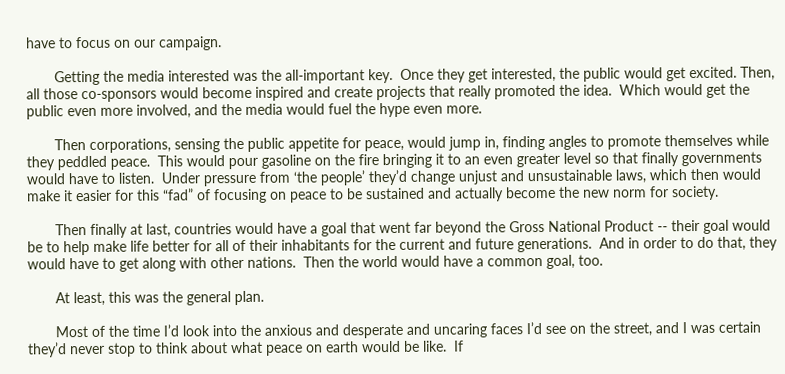have to focus on our campaign.

       Getting the media interested was the all-important key.  Once they get interested, the public would get excited. Then, all those co-sponsors would become inspired and create projects that really promoted the idea.  Which would get the public even more involved, and the media would fuel the hype even more.

       Then corporations, sensing the public appetite for peace, would jump in, finding angles to promote themselves while they peddled peace.  This would pour gasoline on the fire bringing it to an even greater level so that finally governments would have to listen.  Under pressure from ‘the people’ they’d change unjust and unsustainable laws, which then would make it easier for this “fad” of focusing on peace to be sustained and actually become the new norm for society.

       Then finally at last, countries would have a goal that went far beyond the Gross National Product -- their goal would be to help make life better for all of their inhabitants for the current and future generations.  And in order to do that, they would have to get along with other nations.  Then the world would have a common goal, too.

       At least, this was the general plan.

       Most of the time I’d look into the anxious and desperate and uncaring faces I’d see on the street, and I was certain they’d never stop to think about what peace on earth would be like.  If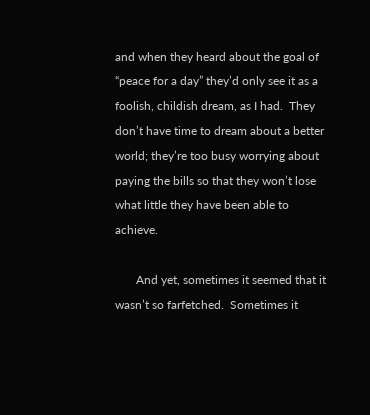and when they heard about the goal of “peace for a day” they’d only see it as a foolish, childish dream, as I had.  They don’t have time to dream about a better world; they’re too busy worrying about paying the bills so that they won’t lose what little they have been able to achieve.

       And yet, sometimes it seemed that it wasn’t so farfetched.  Sometimes it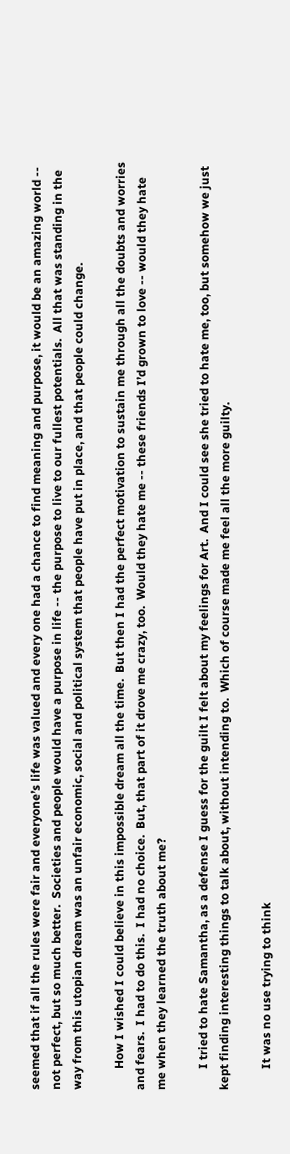seemed that if all the rules were fair and everyone’s life was valued and every one had a chance to find meaning and purpose, it would be an amazing world -- not perfect, but so much better.  Societies and people would have a purpose in life -- the purpose to live to our fullest potentials.  All that was standing in the way from this utopian dream was an unfair economic, social and political system that people have put in place, and that people could change.

       How I wished I could believe in this impossible dream all the time.  But then I had the perfect motivation to sustain me through all the doubts and worries and fears.  I had to do this.  I had no choice.  But, that part of it drove me crazy, too.  Would they hate me -- these friends I’d grown to love -- would they hate me when they learned the truth about me?

       I tried to hate Samantha, as a defense I guess for the guilt I felt about my feelings for Art.  And I could see she tried to hate me, too, but somehow we just kept finding interesting things to talk about, without intending to.  Which of course made me feel all the more guilty.

       It was no use trying to think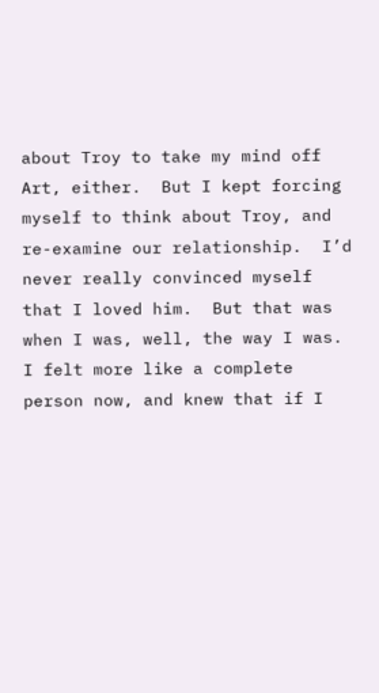about Troy to take my mind off Art, either.  But I kept forcing myself to think about Troy, and re-examine our relationship.  I’d never really convinced myself that I loved him.  But that was when I was, well, the way I was.  I felt more like a complete person now, and knew that if I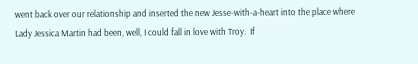went back over our relationship and inserted the new Jesse-with-a-heart into the place where Lady Jessica Martin had been, well, I could fall in love with Troy.  If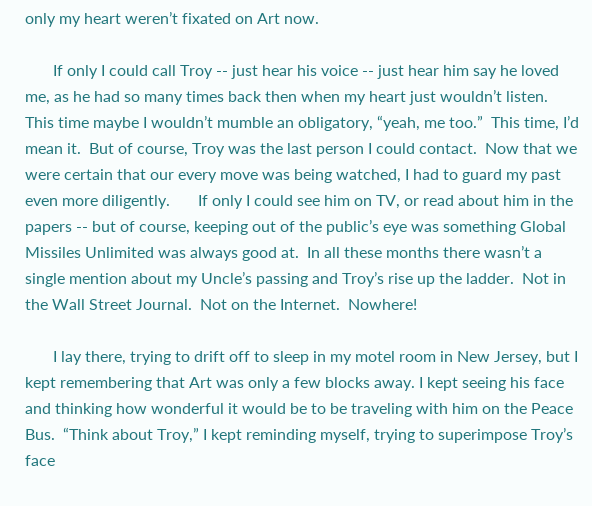only my heart weren’t fixated on Art now.

       If only I could call Troy -- just hear his voice -- just hear him say he loved me, as he had so many times back then when my heart just wouldn’t listen.  This time maybe I wouldn’t mumble an obligatory, “yeah, me too.”  This time, I’d mean it.  But of course, Troy was the last person I could contact.  Now that we were certain that our every move was being watched, I had to guard my past even more diligently.       If only I could see him on TV, or read about him in the papers -- but of course, keeping out of the public’s eye was something Global Missiles Unlimited was always good at.  In all these months there wasn’t a single mention about my Uncle’s passing and Troy’s rise up the ladder.  Not in the Wall Street Journal.  Not on the Internet.  Nowhere!

       I lay there, trying to drift off to sleep in my motel room in New Jersey, but I kept remembering that Art was only a few blocks away. I kept seeing his face and thinking how wonderful it would be to be traveling with him on the Peace Bus.  “Think about Troy,” I kept reminding myself, trying to superimpose Troy’s face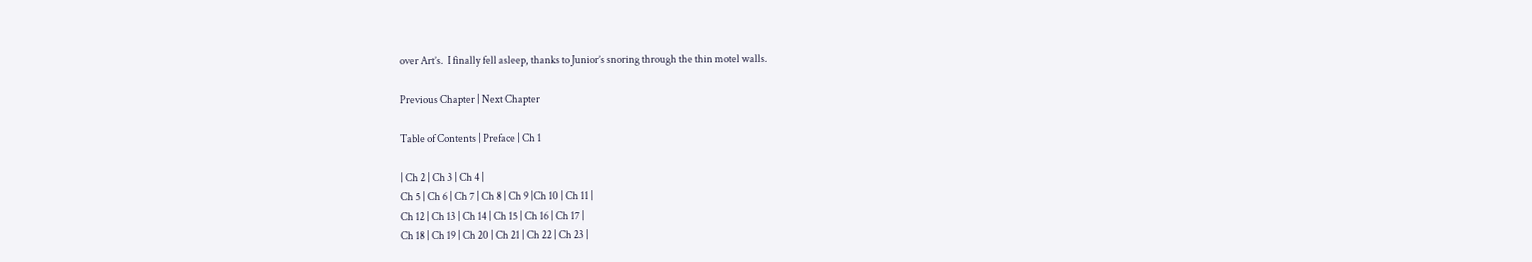over Art’s.  I finally fell asleep, thanks to Junior’s snoring through the thin motel walls.

Previous Chapter | Next Chapter

Table of Contents | Preface | Ch 1

| Ch 2 | Ch 3 | Ch 4 |
Ch 5 | Ch 6 | Ch 7 | Ch 8 | Ch 9 |Ch 10 | Ch 11 |
Ch 12 | Ch 13 | Ch 14 | Ch 15 | Ch 16 | Ch 17 |
Ch 18 | Ch 19 | Ch 20 | Ch 21 | Ch 22 | Ch 23 |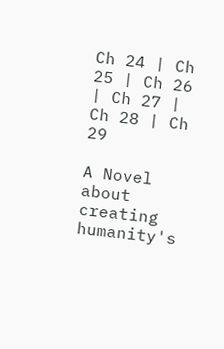Ch 24 | Ch 25 | Ch 26 | Ch 27 | Ch 28 | Ch 29

A Novel about creating humanity's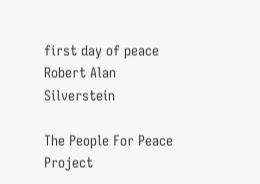first day of peace
Robert Alan Silverstein

The People For Peace Project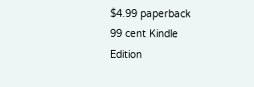$4.99 paperback
99 cent Kindle Edition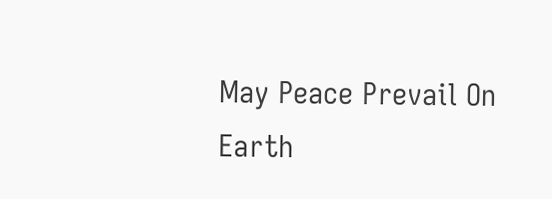May Peace Prevail On Earth